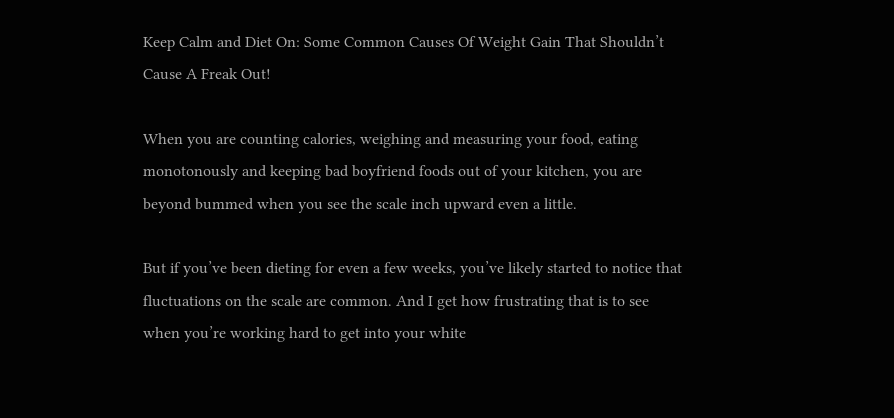Keep Calm and Diet On: Some Common Causes Of Weight Gain That Shouldn’t Cause A Freak Out!

When you are counting calories, weighing and measuring your food, eating monotonously and keeping bad boyfriend foods out of your kitchen, you are beyond bummed when you see the scale inch upward even a little.

But if you’ve been dieting for even a few weeks, you’ve likely started to notice that fluctuations on the scale are common. And I get how frustrating that is to see when you’re working hard to get into your white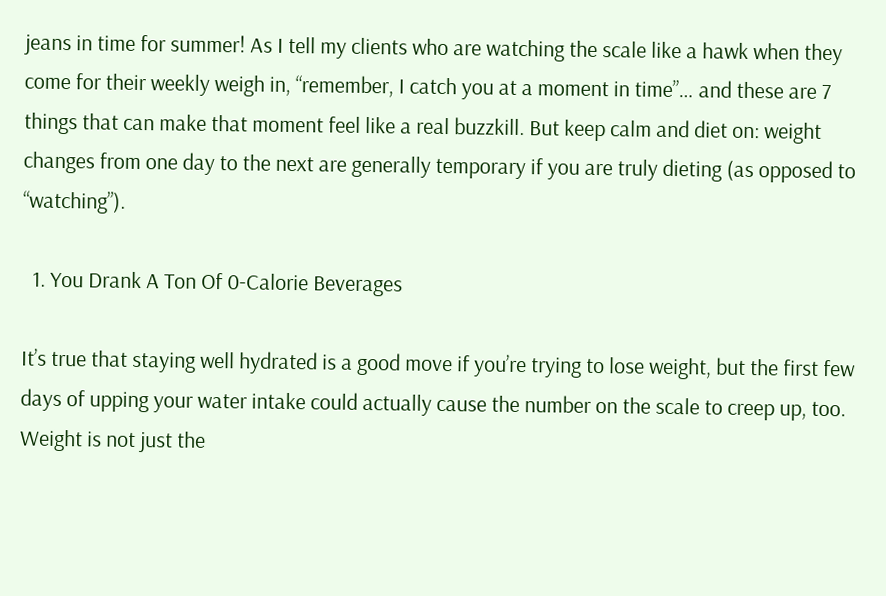jeans in time for summer! As I tell my clients who are watching the scale like a hawk when they come for their weekly weigh in, “remember, I catch you at a moment in time”… and these are 7 things that can make that moment feel like a real buzzkill. But keep calm and diet on: weight changes from one day to the next are generally temporary if you are truly dieting (as opposed to “watching”).

  1. You Drank A Ton Of 0-Calorie Beverages

It’s true that staying well hydrated is a good move if you’re trying to lose weight, but the first few days of upping your water intake could actually cause the number on the scale to creep up, too. Weight is not just the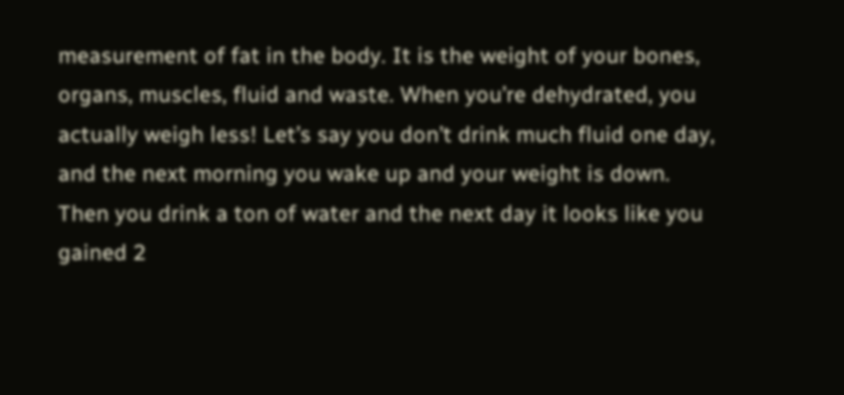measurement of fat in the body. It is the weight of your bones, organs, muscles, fluid and waste. When you’re dehydrated, you actually weigh less! Let’s say you don’t drink much fluid one day, and the next morning you wake up and your weight is down. Then you drink a ton of water and the next day it looks like you gained 2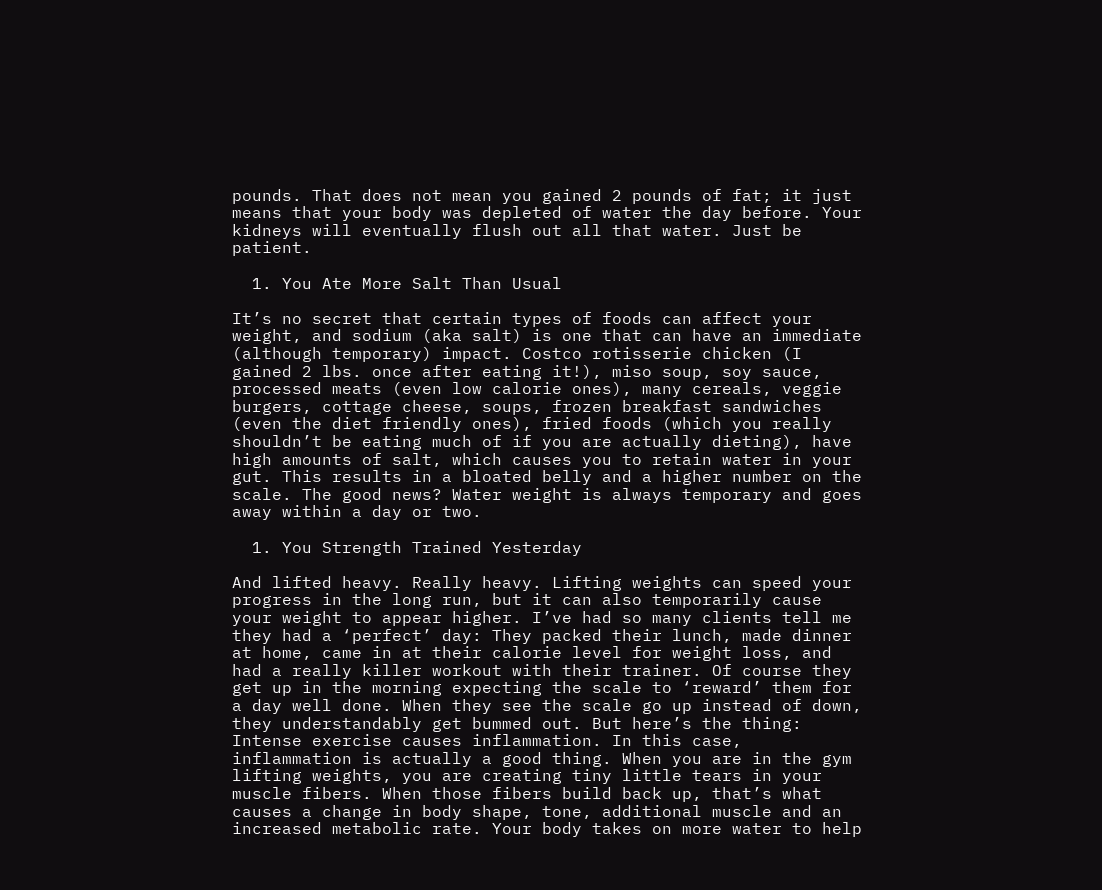pounds. That does not mean you gained 2 pounds of fat; it just means that your body was depleted of water the day before. Your kidneys will eventually flush out all that water. Just be patient.

  1. You Ate More Salt Than Usual

It’s no secret that certain types of foods can affect your weight, and sodium (aka salt) is one that can have an immediate (although temporary) impact. Costco rotisserie chicken (I gained 2 lbs. once after eating it!), miso soup, soy sauce, processed meats (even low calorie ones), many cereals, veggie burgers, cottage cheese, soups, frozen breakfast sandwiches (even the diet friendly ones), fried foods (which you really shouldn’t be eating much of if you are actually dieting), have high amounts of salt, which causes you to retain water in your gut. This results in a bloated belly and a higher number on the scale. The good news? Water weight is always temporary and goes away within a day or two.

  1. You Strength Trained Yesterday

And lifted heavy. Really heavy. Lifting weights can speed your progress in the long run, but it can also temporarily cause your weight to appear higher. I’ve had so many clients tell me they had a ‘perfect’ day: They packed their lunch, made dinner at home, came in at their calorie level for weight loss, and had a really killer workout with their trainer. Of course they get up in the morning expecting the scale to ‘reward’ them for a day well done. When they see the scale go up instead of down, they understandably get bummed out. But here’s the thing: Intense exercise causes inflammation. In this case, inflammation is actually a good thing. When you are in the gym lifting weights, you are creating tiny little tears in your muscle fibers. When those fibers build back up, that’s what causes a change in body shape, tone, additional muscle and an increased metabolic rate. Your body takes on more water to help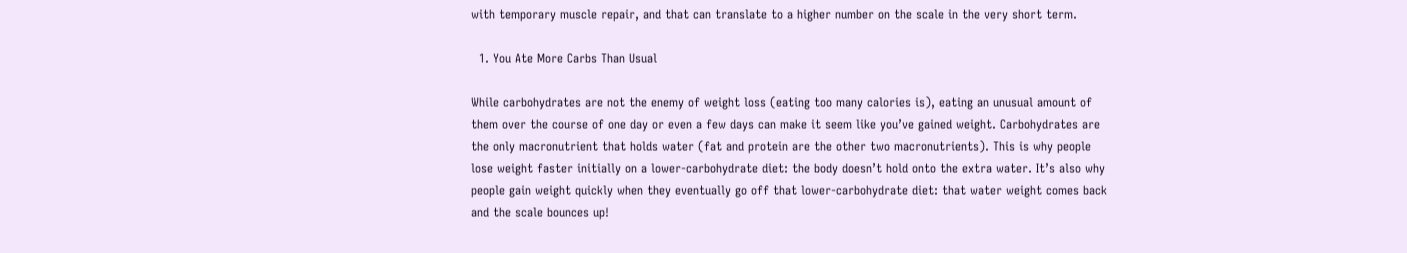with temporary muscle repair, and that can translate to a higher number on the scale in the very short term.

  1. You Ate More Carbs Than Usual

While carbohydrates are not the enemy of weight loss (eating too many calories is), eating an unusual amount of them over the course of one day or even a few days can make it seem like you’ve gained weight. Carbohydrates are the only macronutrient that holds water (fat and protein are the other two macronutrients). This is why people lose weight faster initially on a lower-carbohydrate diet: the body doesn’t hold onto the extra water. It’s also why people gain weight quickly when they eventually go off that lower-carbohydrate diet: that water weight comes back and the scale bounces up!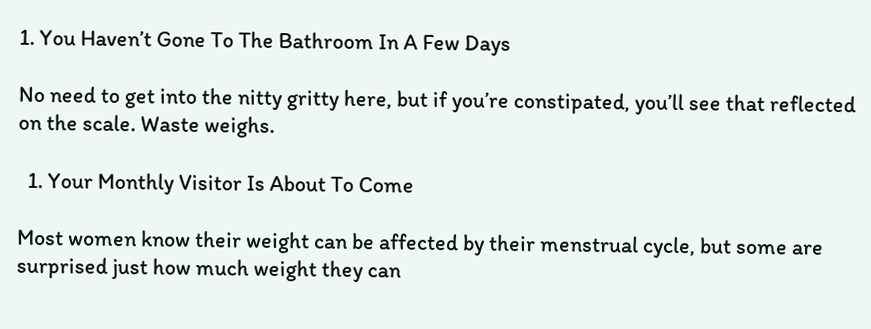1. You Haven’t Gone To The Bathroom In A Few Days

No need to get into the nitty gritty here, but if you’re constipated, you’ll see that reflected on the scale. Waste weighs.

  1. Your Monthly Visitor Is About To Come

Most women know their weight can be affected by their menstrual cycle, but some are surprised just how much weight they can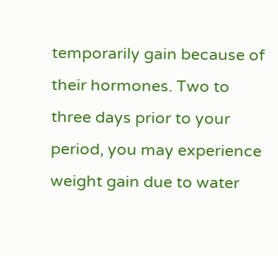temporarily gain because of their hormones. Two to three days prior to your period, you may experience weight gain due to water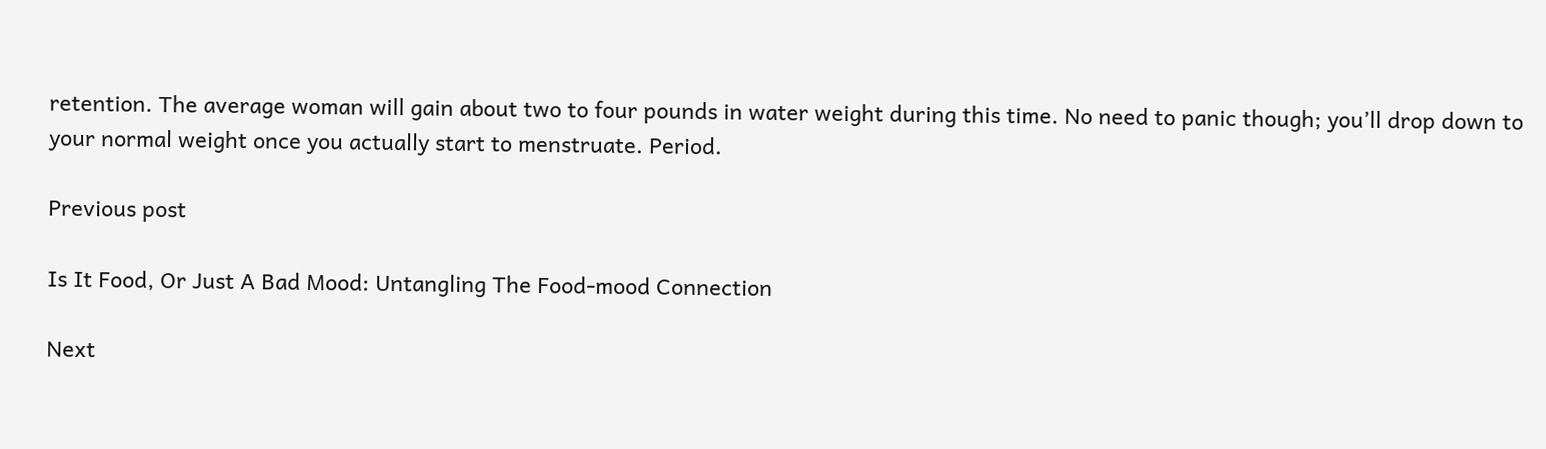retention. The average woman will gain about two to four pounds in water weight during this time. No need to panic though; you’ll drop down to your normal weight once you actually start to menstruate. Period.

Previous post

Is It Food, Or Just A Bad Mood: Untangling The Food-mood Connection

Next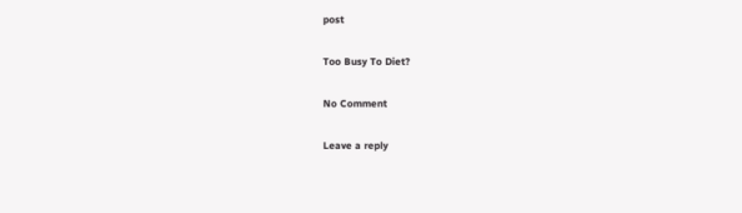post

Too Busy To Diet?

No Comment

Leave a reply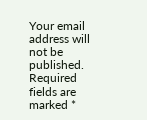Your email address will not be published. Required fields are marked *